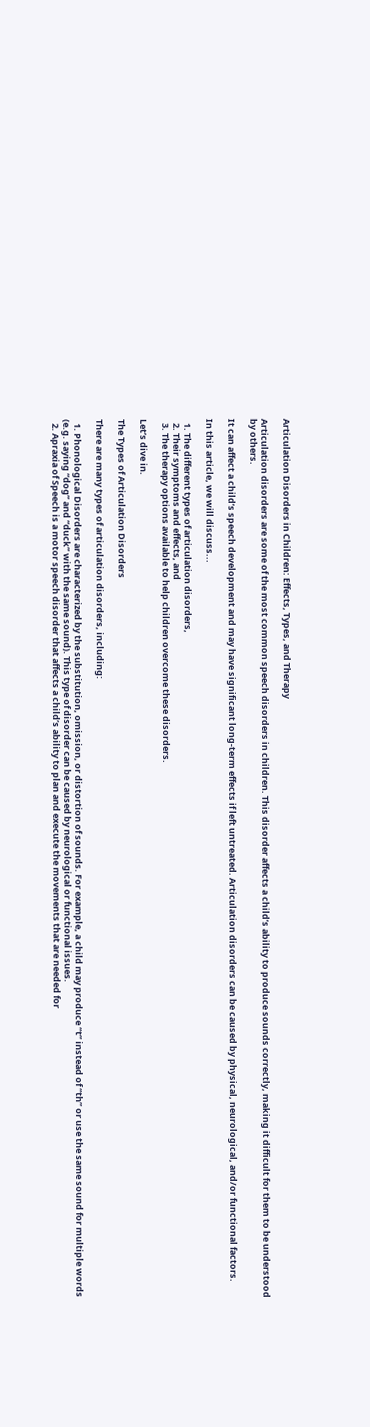Articulation Disorders in Children: Effects, Types, and Therapy

Articulation disorders are some of the most common speech disorders in children. This disorder affects a child’s ability to produce sounds correctly, making it difficult for them to be understood by others.

It can affect a child’s speech development and may have significant long-term effects if left untreated. Articulation disorders can be caused by physical, neurological, and/or functional factors.

In this article, we will discuss...

  1. The different types of articulation disorders,
  2. Their symptoms and effects, and
  3. The therapy options available to help children overcome these disorders.

Let’s dive in.

The Types of Articulation Disorders

There are many types of articulation disorders, including:

  1. Phonological Disorders are characterized by the substitution, omission, or distortion of sounds. For example, a child may produce “t” instead of “th” or use the same sound for multiple words (e.g. saying “dog” and “duck” with the same sound). This type of disorder can be caused by neurological or functional issues.
  2. Apraxia of Speech is a motor speech disorder that affects a child’s ability to plan and execute the movements that are needed for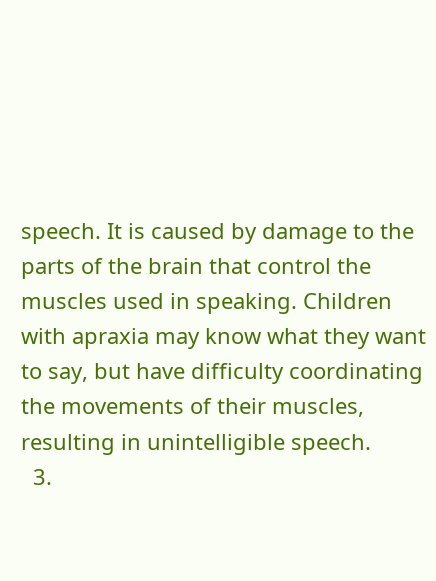speech. It is caused by damage to the parts of the brain that control the muscles used in speaking. Children with apraxia may know what they want to say, but have difficulty coordinating the movements of their muscles, resulting in unintelligible speech.
  3.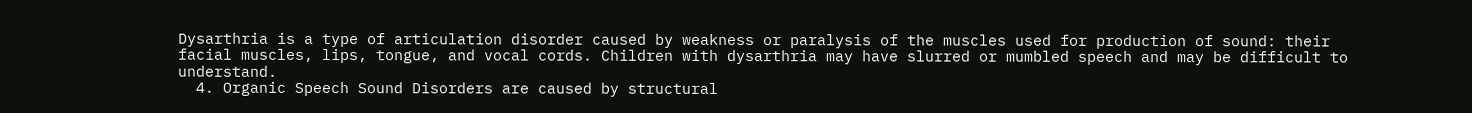Dysarthria is a type of articulation disorder caused by weakness or paralysis of the muscles used for production of sound: their facial muscles, lips, tongue, and vocal cords. Children with dysarthria may have slurred or mumbled speech and may be difficult to understand.
  4. Organic Speech Sound Disorders are caused by structural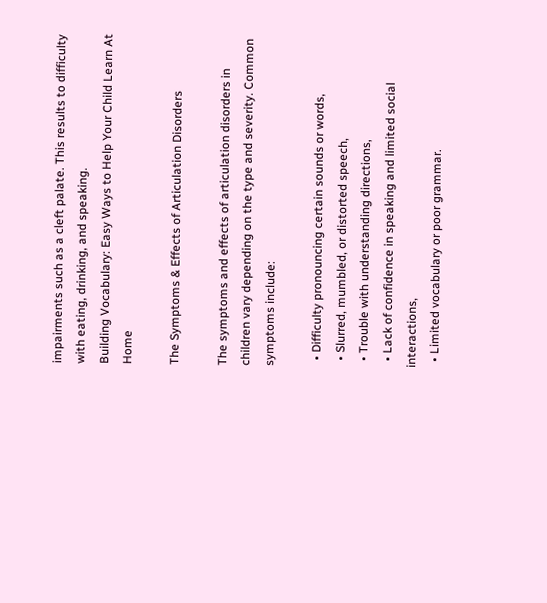impairments such as a cleft palate. This results to difficulty with eating, drinking, and speaking.
Building Vocabulary: Easy Ways to Help Your Child Learn At Home

The Symptoms & Effects of Articulation Disorders

The symptoms and effects of articulation disorders in children vary depending on the type and severity. Common symptoms include:

  • Difficulty pronouncing certain sounds or words,
  • Slurred, mumbled, or distorted speech,
  • Trouble with understanding directions,
  • Lack of confidence in speaking and limited social interactions,
  • Limited vocabulary or poor grammar.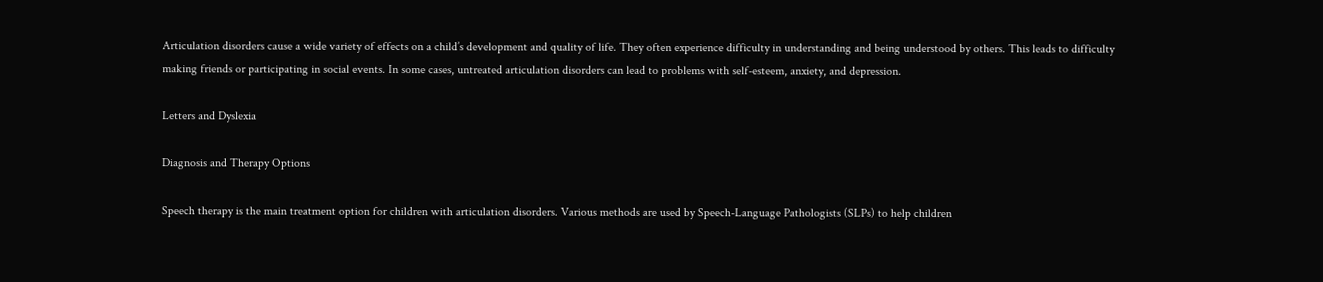Articulation disorders cause a wide variety of effects on a child’s development and quality of life. They often experience difficulty in understanding and being understood by others. This leads to difficulty making friends or participating in social events. In some cases, untreated articulation disorders can lead to problems with self-esteem, anxiety, and depression.

Letters and Dyslexia

Diagnosis and Therapy Options

Speech therapy is the main treatment option for children with articulation disorders. Various methods are used by Speech-Language Pathologists (SLPs) to help children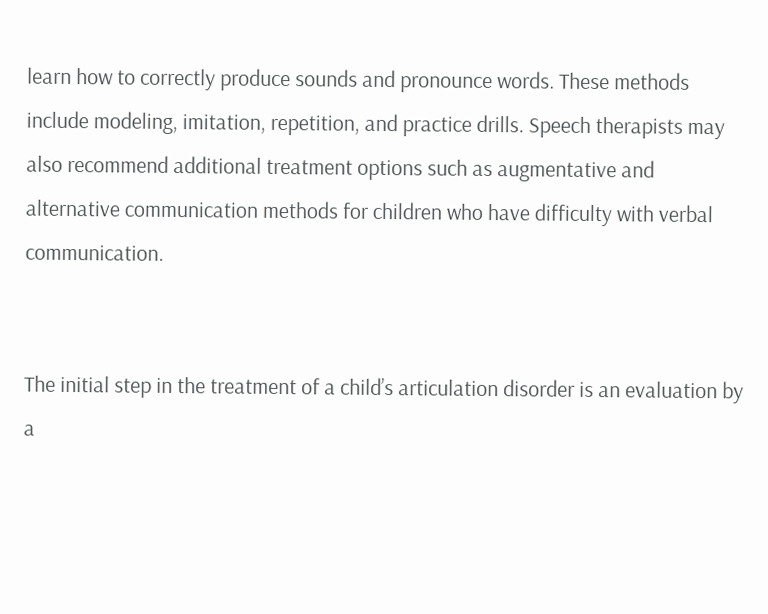learn how to correctly produce sounds and pronounce words. These methods include modeling, imitation, repetition, and practice drills. Speech therapists may also recommend additional treatment options such as augmentative and alternative communication methods for children who have difficulty with verbal communication.


The initial step in the treatment of a child’s articulation disorder is an evaluation by a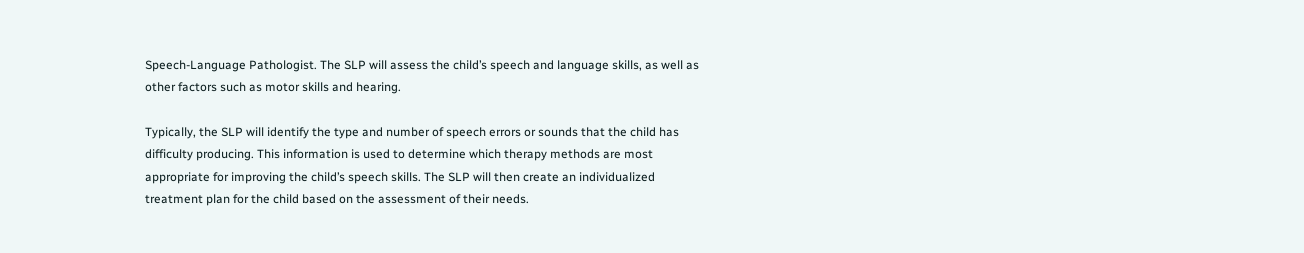Speech-Language Pathologist. The SLP will assess the child’s speech and language skills, as well as other factors such as motor skills and hearing.

Typically, the SLP will identify the type and number of speech errors or sounds that the child has difficulty producing. This information is used to determine which therapy methods are most appropriate for improving the child’s speech skills. The SLP will then create an individualized treatment plan for the child based on the assessment of their needs.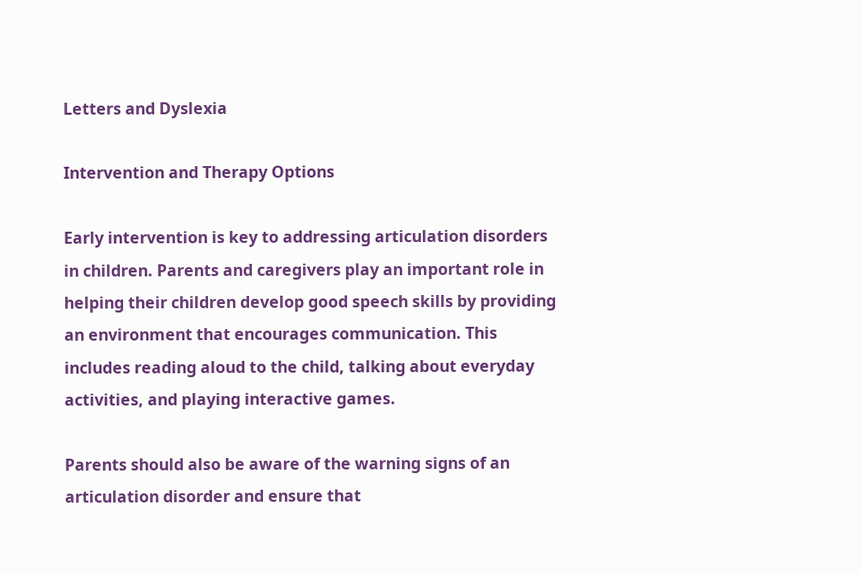Letters and Dyslexia

Intervention and Therapy Options

Early intervention is key to addressing articulation disorders in children. Parents and caregivers play an important role in helping their children develop good speech skills by providing an environment that encourages communication. This includes reading aloud to the child, talking about everyday activities, and playing interactive games.

Parents should also be aware of the warning signs of an articulation disorder and ensure that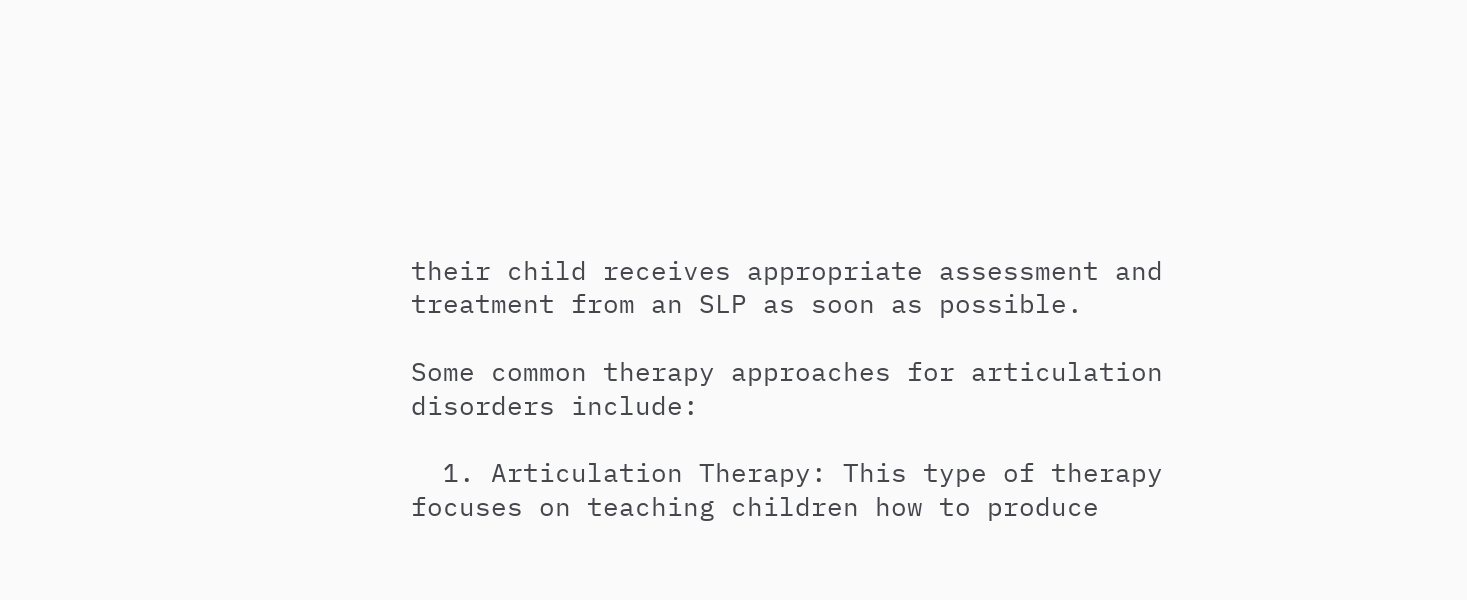their child receives appropriate assessment and treatment from an SLP as soon as possible.

Some common therapy approaches for articulation disorders include:

  1. Articulation Therapy: This type of therapy focuses on teaching children how to produce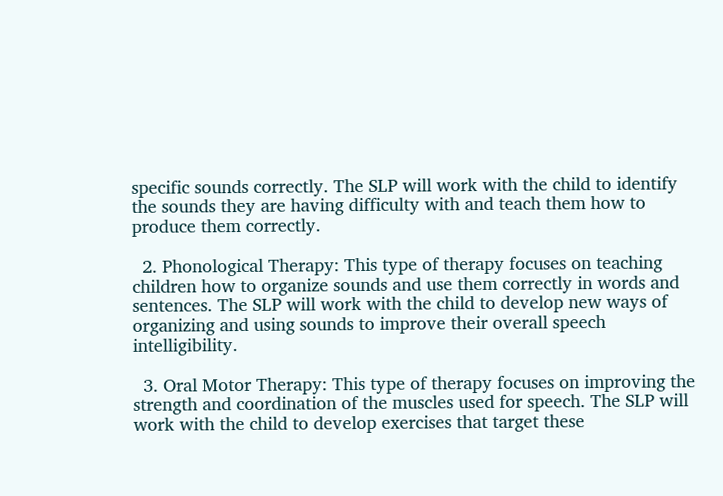specific sounds correctly. The SLP will work with the child to identify the sounds they are having difficulty with and teach them how to produce them correctly.

  2. Phonological Therapy: This type of therapy focuses on teaching children how to organize sounds and use them correctly in words and sentences. The SLP will work with the child to develop new ways of organizing and using sounds to improve their overall speech intelligibility.

  3. Oral Motor Therapy: This type of therapy focuses on improving the strength and coordination of the muscles used for speech. The SLP will work with the child to develop exercises that target these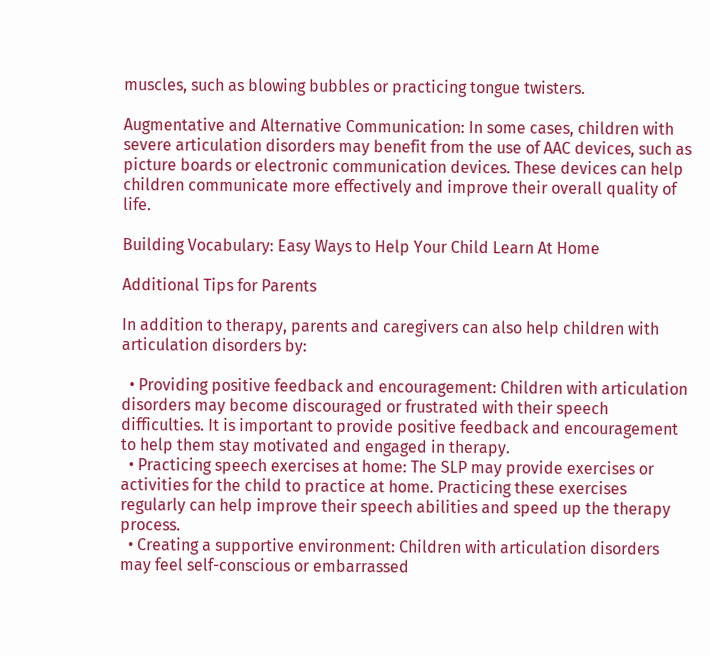muscles, such as blowing bubbles or practicing tongue twisters.

Augmentative and Alternative Communication: In some cases, children with severe articulation disorders may benefit from the use of AAC devices, such as picture boards or electronic communication devices. These devices can help children communicate more effectively and improve their overall quality of life.

Building Vocabulary: Easy Ways to Help Your Child Learn At Home

Additional Tips for Parents

In addition to therapy, parents and caregivers can also help children with articulation disorders by:

  • Providing positive feedback and encouragement: Children with articulation disorders may become discouraged or frustrated with their speech difficulties. It is important to provide positive feedback and encouragement to help them stay motivated and engaged in therapy.
  • Practicing speech exercises at home: The SLP may provide exercises or activities for the child to practice at home. Practicing these exercises regularly can help improve their speech abilities and speed up the therapy process.
  • Creating a supportive environment: Children with articulation disorders may feel self-conscious or embarrassed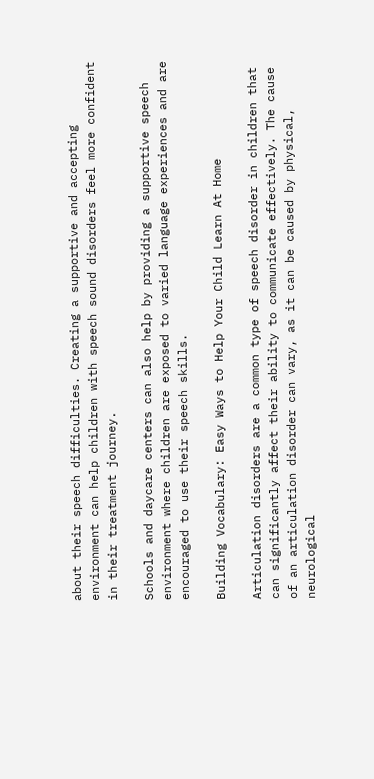about their speech difficulties. Creating a supportive and accepting environment can help children with speech sound disorders feel more confident in their treatment journey.

Schools and daycare centers can also help by providing a supportive speech environment where children are exposed to varied language experiences and are encouraged to use their speech skills.

Building Vocabulary: Easy Ways to Help Your Child Learn At Home

Articulation disorders are a common type of speech disorder in children that can significantly affect their ability to communicate effectively. The cause of an articulation disorder can vary, as it can be caused by physical, neurological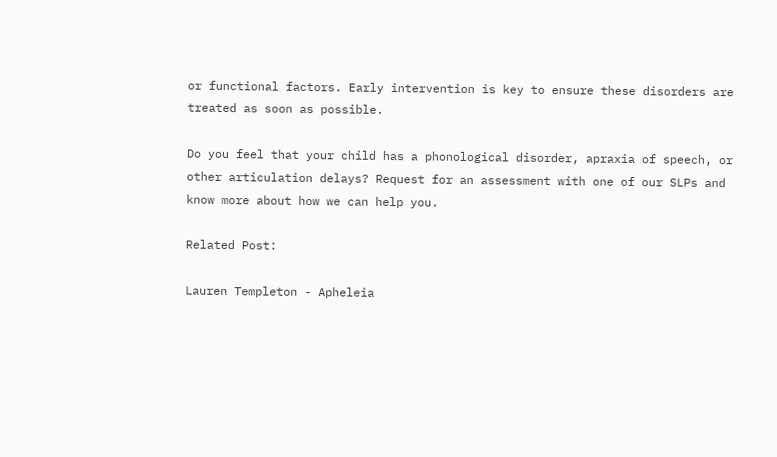or functional factors. Early intervention is key to ensure these disorders are treated as soon as possible.

Do you feel that your child has a phonological disorder, apraxia of speech, or other articulation delays? Request for an assessment with one of our SLPs and know more about how we can help you.

Related Post:

Lauren Templeton - Apheleia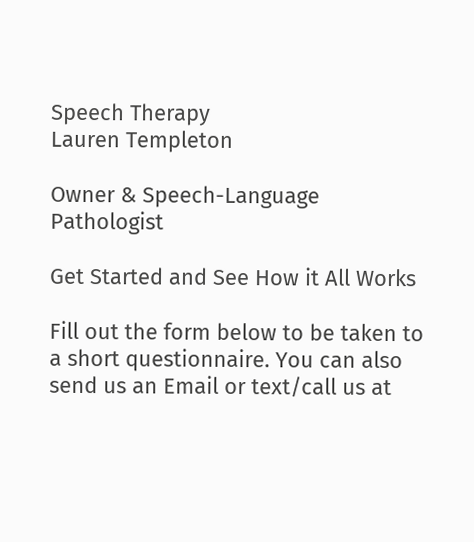Speech Therapy
Lauren Templeton

Owner & Speech-Language Pathologist

Get Started and See How it All Works

Fill out the form below to be taken to a short questionnaire. You can also send us an Email or text/call us at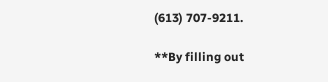(613) 707-9211.

**By filling out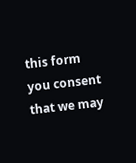this form you consent that we may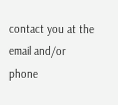contact you at the email and/or phone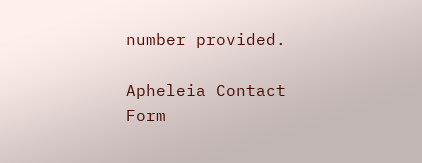number provided.

Apheleia Contact Form